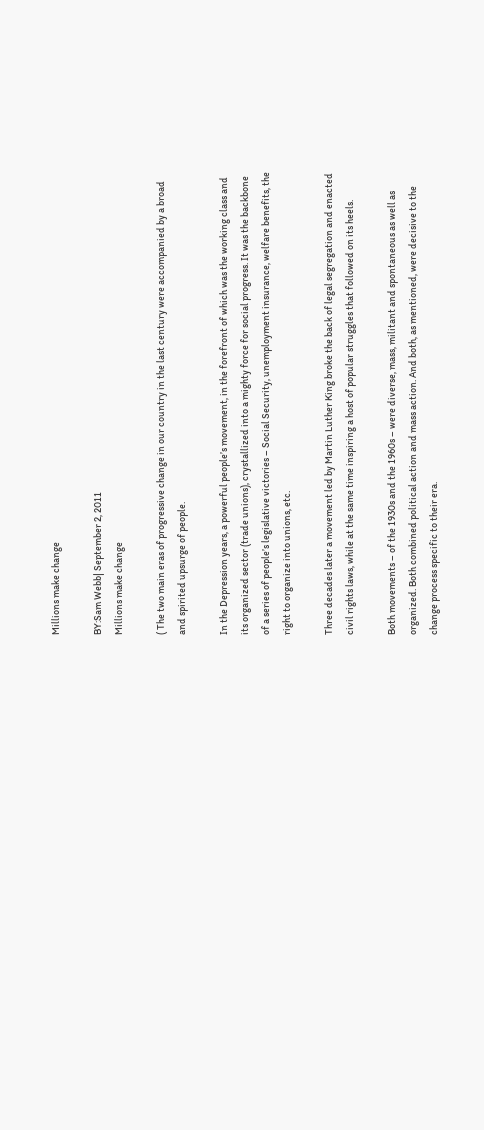Millions make change

BY:Sam Webb| September 2, 2011
Millions make change

( The two main eras of progressive change in our country in the last century were accompanied by a broad and spirited upsurge of people.

In the Depression years, a powerful people’s movement, in the forefront of which was the working class and its organized sector (trade unions), crystallized into a mighty force for social progress. It was the backbone of a series of people’s legislative victories – Social Security, unemployment insurance, welfare benefits, the right to organize into unions, etc.

Three decades later a movement led by Martin Luther King broke the back of legal segregation and enacted civil rights laws, while at the same time inspiring a host of popular struggles that followed on its heels.

Both movements – of the 1930s and the 1960s – were diverse, mass, militant and spontaneous as well as organized. Both combined political action and mass action. And both, as mentioned, were decisive to the change process specific to their era.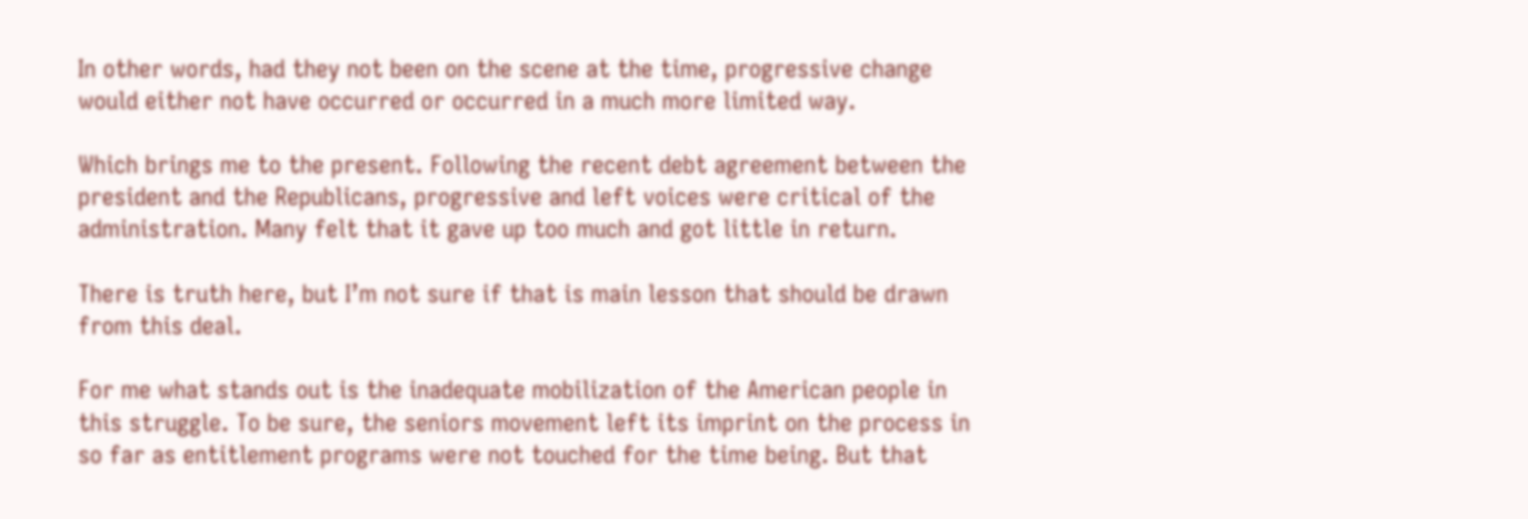In other words, had they not been on the scene at the time, progressive change would either not have occurred or occurred in a much more limited way.

Which brings me to the present. Following the recent debt agreement between the president and the Republicans, progressive and left voices were critical of the administration. Many felt that it gave up too much and got little in return.

There is truth here, but I’m not sure if that is main lesson that should be drawn from this deal.

For me what stands out is the inadequate mobilization of the American people in this struggle. To be sure, the seniors movement left its imprint on the process in so far as entitlement programs were not touched for the time being. But that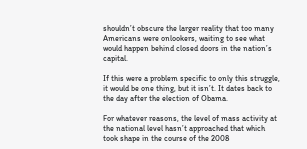shouldn’t obscure the larger reality that too many Americans were onlookers, waiting to see what would happen behind closed doors in the nation’s capital.

If this were a problem specific to only this struggle, it would be one thing, but it isn’t. It dates back to the day after the election of Obama.

For whatever reasons, the level of mass activity at the national level hasn’t approached that which took shape in the course of the 2008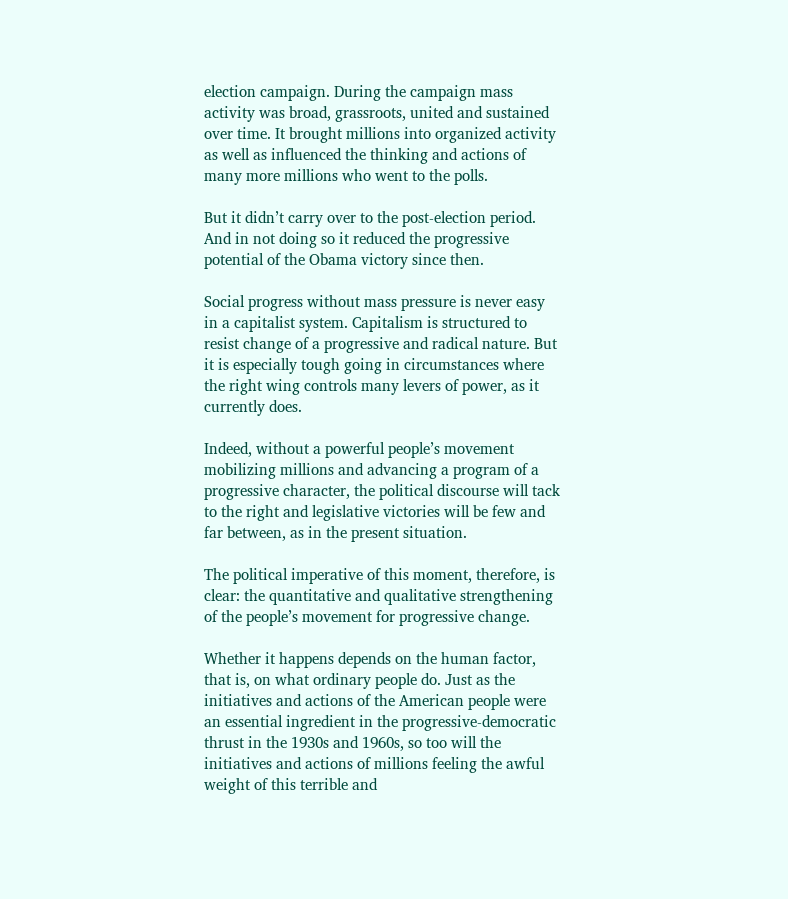election campaign. During the campaign mass activity was broad, grassroots, united and sustained over time. It brought millions into organized activity as well as influenced the thinking and actions of many more millions who went to the polls.

But it didn’t carry over to the post-election period. And in not doing so it reduced the progressive potential of the Obama victory since then.

Social progress without mass pressure is never easy in a capitalist system. Capitalism is structured to resist change of a progressive and radical nature. But it is especially tough going in circumstances where the right wing controls many levers of power, as it currently does.

Indeed, without a powerful people’s movement mobilizing millions and advancing a program of a progressive character, the political discourse will tack to the right and legislative victories will be few and far between, as in the present situation.

The political imperative of this moment, therefore, is clear: the quantitative and qualitative strengthening of the people’s movement for progressive change.

Whether it happens depends on the human factor, that is, on what ordinary people do. Just as the initiatives and actions of the American people were an essential ingredient in the progressive-democratic thrust in the 1930s and 1960s, so too will the initiatives and actions of millions feeling the awful weight of this terrible and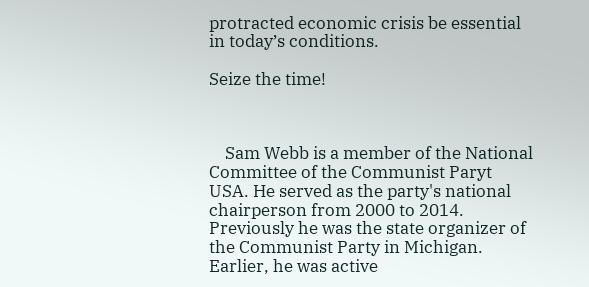protracted economic crisis be essential in today’s conditions.

Seize the time!



    Sam Webb is a member of the National Committee of the Communist Paryt USA. He served as the party's national chairperson from 2000 to 2014. Previously he was the state organizer of the Communist Party in Michigan. Earlier, he was active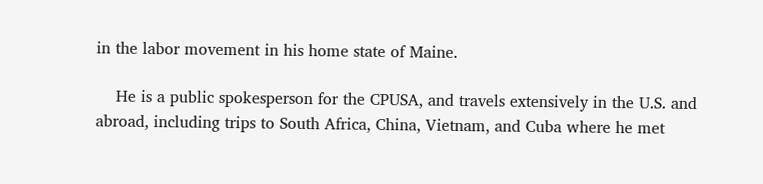in the labor movement in his home state of Maine.

    He is a public spokesperson for the CPUSA, and travels extensively in the U.S. and abroad, including trips to South Africa, China, Vietnam, and Cuba where he met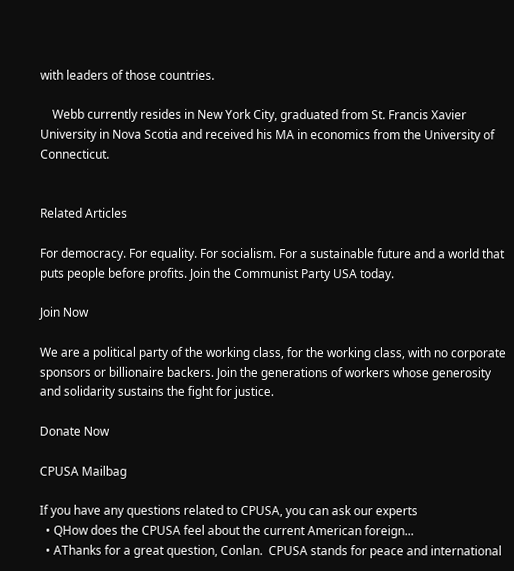with leaders of those countries.

    Webb currently resides in New York City, graduated from St. Francis Xavier University in Nova Scotia and received his MA in economics from the University of Connecticut.


Related Articles

For democracy. For equality. For socialism. For a sustainable future and a world that puts people before profits. Join the Communist Party USA today.

Join Now

We are a political party of the working class, for the working class, with no corporate sponsors or billionaire backers. Join the generations of workers whose generosity and solidarity sustains the fight for justice.

Donate Now

CPUSA Mailbag

If you have any questions related to CPUSA, you can ask our experts
  • QHow does the CPUSA feel about the current American foreign...
  • AThanks for a great question, Conlan.  CPUSA stands for peace and international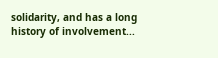solidarity, and has a long history of involvement...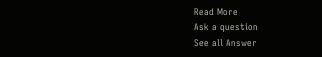Read More
Ask a question
See all Answer